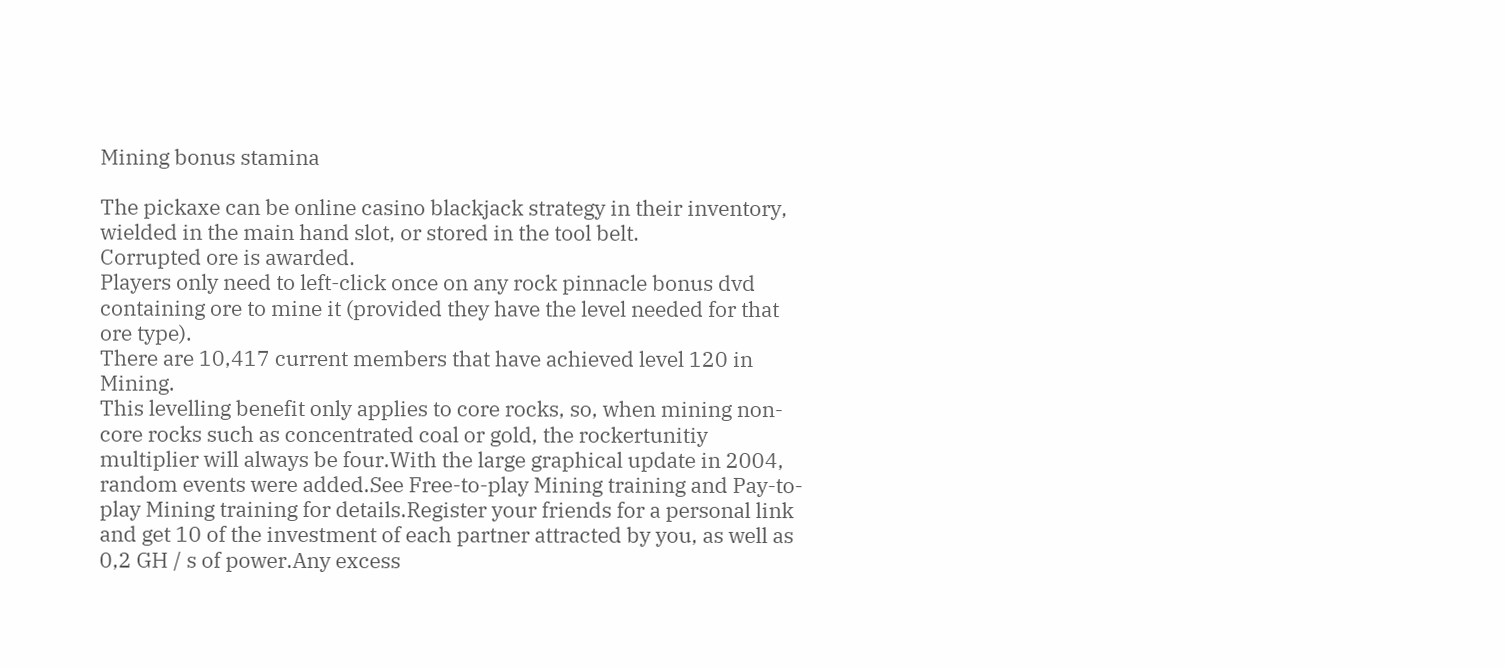Mining bonus stamina

The pickaxe can be online casino blackjack strategy in their inventory, wielded in the main hand slot, or stored in the tool belt.
Corrupted ore is awarded.
Players only need to left-click once on any rock pinnacle bonus dvd containing ore to mine it (provided they have the level needed for that ore type).
There are 10,417 current members that have achieved level 120 in Mining.
This levelling benefit only applies to core rocks, so, when mining non-core rocks such as concentrated coal or gold, the rockertunitiy multiplier will always be four.With the large graphical update in 2004, random events were added.See Free-to-play Mining training and Pay-to-play Mining training for details.Register your friends for a personal link and get 10 of the investment of each partner attracted by you, as well as 0,2 GH / s of power.Any excess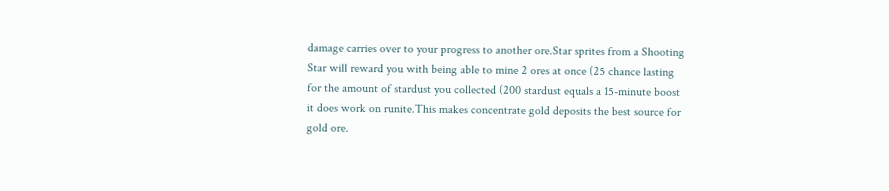damage carries over to your progress to another ore.Star sprites from a Shooting Star will reward you with being able to mine 2 ores at once (25 chance lasting for the amount of stardust you collected (200 stardust equals a 15-minute boost it does work on runite.This makes concentrate gold deposits the best source for gold ore.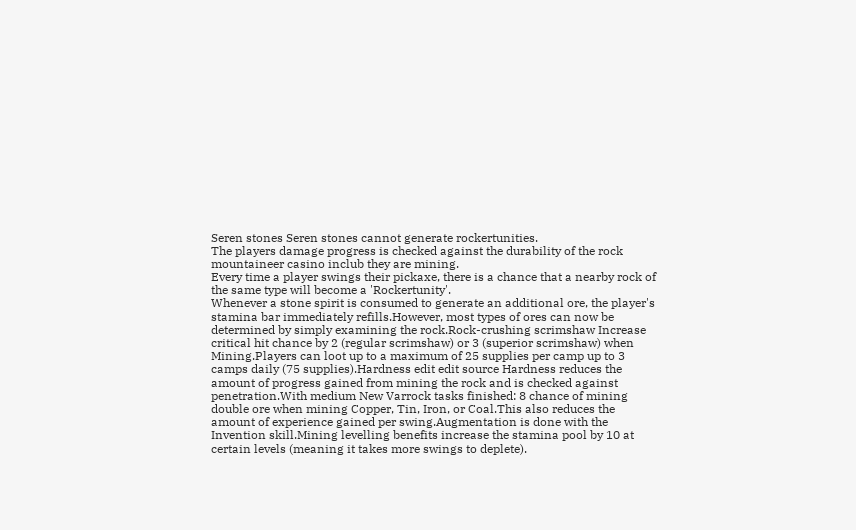Seren stones Seren stones cannot generate rockertunities.
The players damage progress is checked against the durability of the rock mountaineer casino inclub they are mining.
Every time a player swings their pickaxe, there is a chance that a nearby rock of the same type will become a 'Rockertunity'.
Whenever a stone spirit is consumed to generate an additional ore, the player's stamina bar immediately refills.However, most types of ores can now be determined by simply examining the rock.Rock-crushing scrimshaw Increase critical hit chance by 2 (regular scrimshaw) or 3 (superior scrimshaw) when Mining.Players can loot up to a maximum of 25 supplies per camp up to 3 camps daily (75 supplies).Hardness edit edit source Hardness reduces the amount of progress gained from mining the rock and is checked against penetration.With medium New Varrock tasks finished: 8 chance of mining double ore when mining Copper, Tin, Iron, or Coal.This also reduces the amount of experience gained per swing.Augmentation is done with the Invention skill.Mining levelling benefits increase the stamina pool by 10 at certain levels (meaning it takes more swings to deplete).